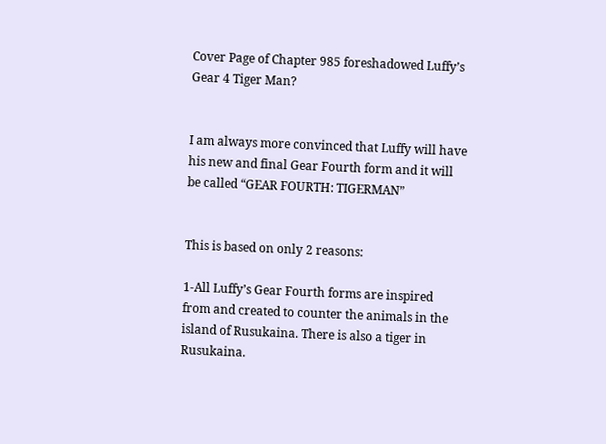Cover Page of Chapter 985 foreshadowed Luffy’s Gear 4 Tiger Man?


I am always more convinced that Luffy will have his new and final Gear Fourth form and it will be called “GEAR FOURTH: TIGERMAN”


This is based on only 2 reasons:

1-All Luffy’s Gear Fourth forms are inspired from and created to counter the animals in the island of Rusukaina. There is also a tiger in Rusukaina.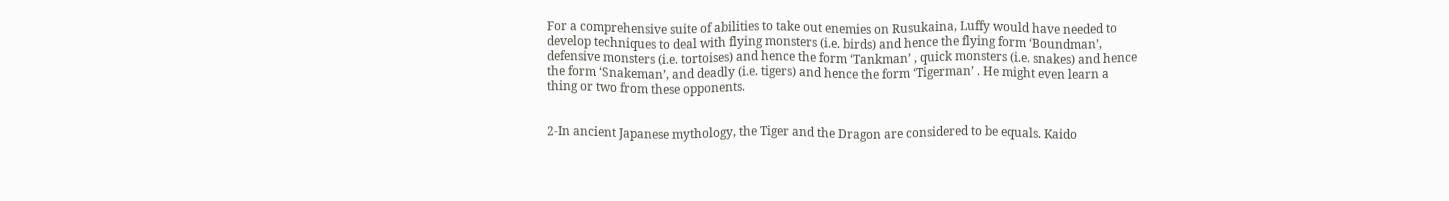For a comprehensive suite of abilities to take out enemies on Rusukaina, Luffy would have needed to develop techniques to deal with flying monsters (i.e. birds) and hence the flying form ‘Boundman’, defensive monsters (i.e. tortoises) and hence the form ‘Tankman’ , quick monsters (i.e. snakes) and hence the form ‘Snakeman’, and deadly (i.e. tigers) and hence the form ‘Tigerman’ . He might even learn a thing or two from these opponents.


2-In ancient Japanese mythology, the Tiger and the Dragon are considered to be equals. Kaido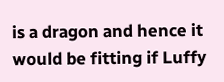is a dragon and hence it would be fitting if Luffy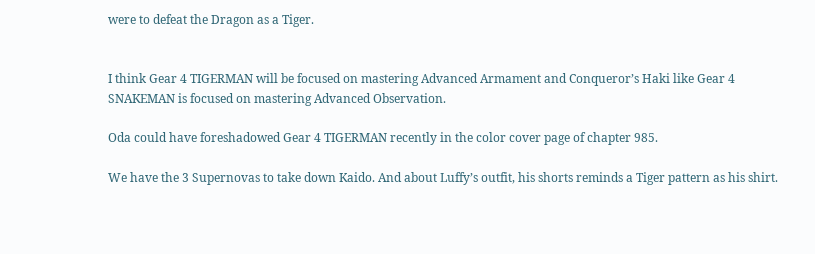were to defeat the Dragon as a Tiger.


I think Gear 4 TIGERMAN will be focused on mastering Advanced Armament and Conqueror’s Haki like Gear 4 SNAKEMAN is focused on mastering Advanced Observation.

Oda could have foreshadowed Gear 4 TIGERMAN recently in the color cover page of chapter 985.

We have the 3 Supernovas to take down Kaido. And about Luffy’s outfit, his shorts reminds a Tiger pattern as his shirt.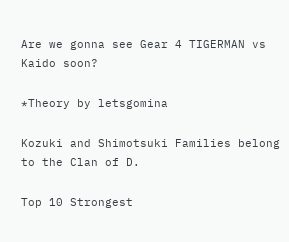Are we gonna see Gear 4 TIGERMAN vs Kaido soon?

*Theory by letsgomina

Kozuki and Shimotsuki Families belong to the Clan of D.

Top 10 Strongest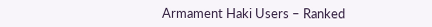Armament Haki Users – Ranked